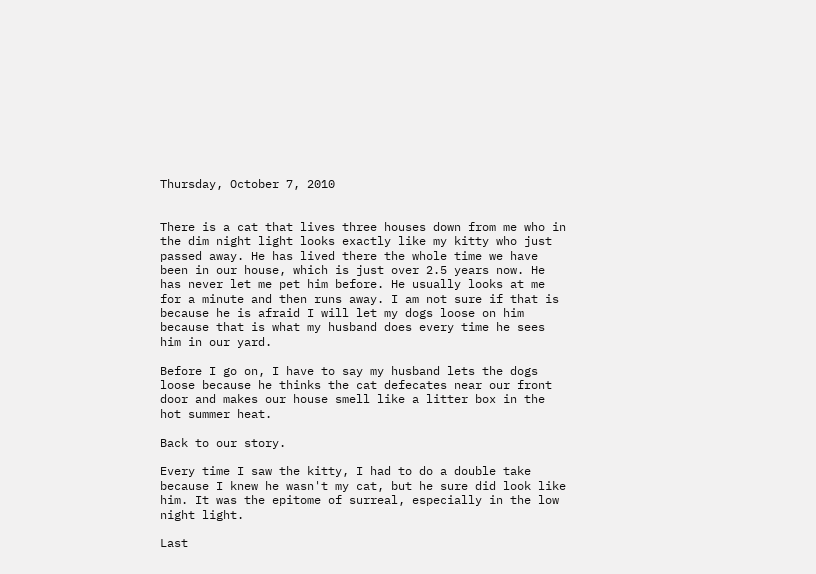Thursday, October 7, 2010


There is a cat that lives three houses down from me who in the dim night light looks exactly like my kitty who just passed away. He has lived there the whole time we have been in our house, which is just over 2.5 years now. He has never let me pet him before. He usually looks at me for a minute and then runs away. I am not sure if that is because he is afraid I will let my dogs loose on him because that is what my husband does every time he sees him in our yard.

Before I go on, I have to say my husband lets the dogs loose because he thinks the cat defecates near our front door and makes our house smell like a litter box in the hot summer heat.

Back to our story.

Every time I saw the kitty, I had to do a double take because I knew he wasn't my cat, but he sure did look like him. It was the epitome of surreal, especially in the low night light.

Last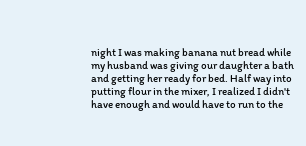night I was making banana nut bread while my husband was giving our daughter a bath and getting her ready for bed. Half way into putting flour in the mixer, I realized I didn't have enough and would have to run to the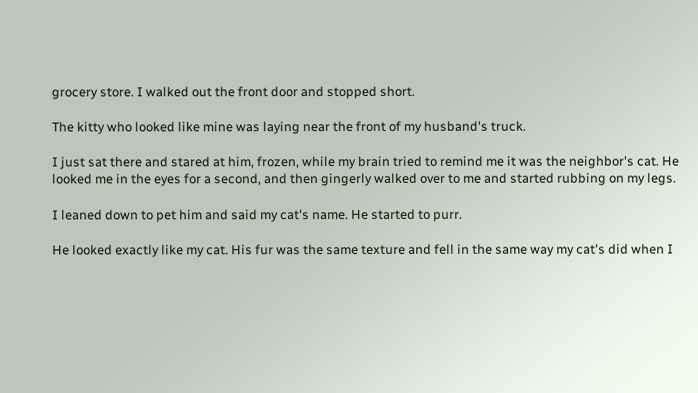grocery store. I walked out the front door and stopped short.

The kitty who looked like mine was laying near the front of my husband's truck.

I just sat there and stared at him, frozen, while my brain tried to remind me it was the neighbor's cat. He looked me in the eyes for a second, and then gingerly walked over to me and started rubbing on my legs.

I leaned down to pet him and said my cat's name. He started to purr.

He looked exactly like my cat. His fur was the same texture and fell in the same way my cat's did when I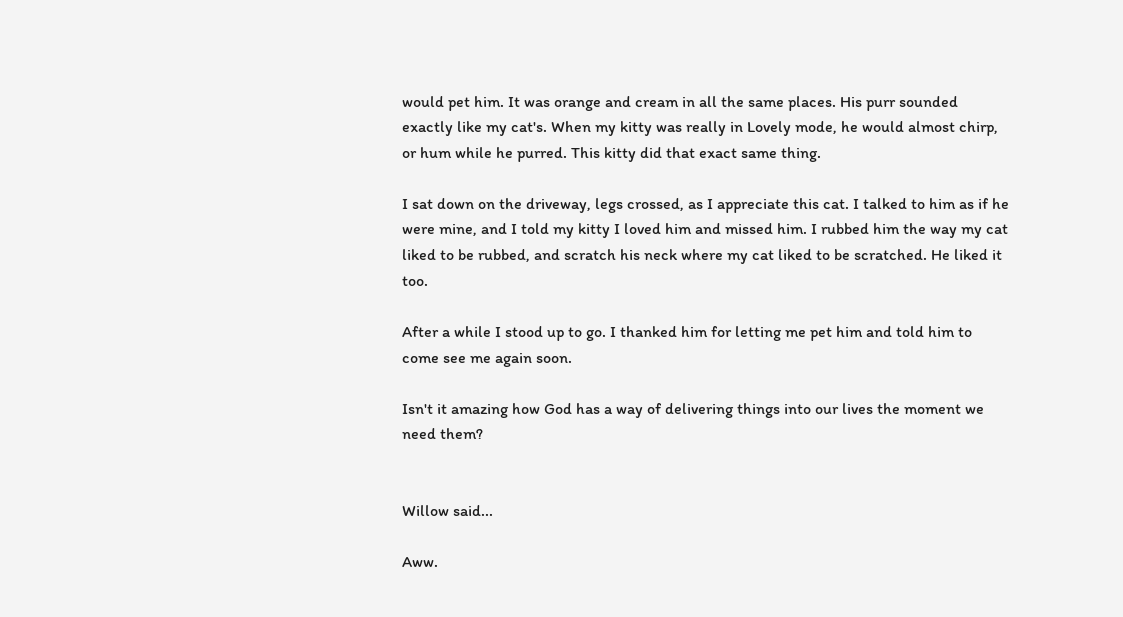would pet him. It was orange and cream in all the same places. His purr sounded exactly like my cat's. When my kitty was really in Lovely mode, he would almost chirp, or hum while he purred. This kitty did that exact same thing.

I sat down on the driveway, legs crossed, as I appreciate this cat. I talked to him as if he were mine, and I told my kitty I loved him and missed him. I rubbed him the way my cat liked to be rubbed, and scratch his neck where my cat liked to be scratched. He liked it too.

After a while I stood up to go. I thanked him for letting me pet him and told him to come see me again soon.

Isn't it amazing how God has a way of delivering things into our lives the moment we need them?


Willow said...

Aww.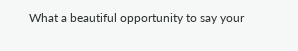What a beautiful opportunity to say your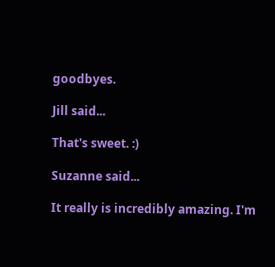goodbyes.

Jill said...

That's sweet. :)

Suzanne said...

It really is incredibly amazing. I'm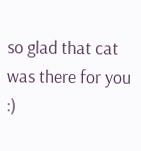so glad that cat was there for you :)